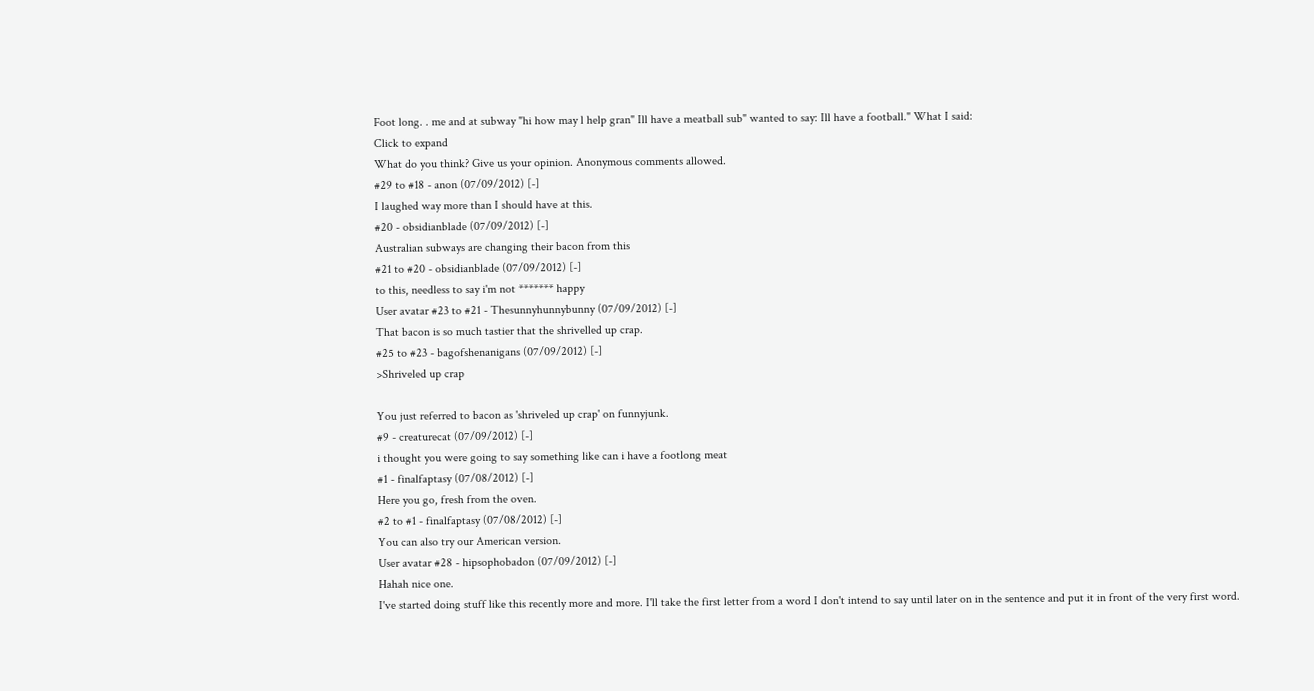Foot long. . me and at subway "hi how may l help gran" Ill have a meatball sub" wanted to say: Ill have a football." What I said:
Click to expand
What do you think? Give us your opinion. Anonymous comments allowed.
#29 to #18 - anon (07/09/2012) [-]
I laughed way more than I should have at this.
#20 - obsidianblade (07/09/2012) [-]
Australian subways are changing their bacon from this
#21 to #20 - obsidianblade (07/09/2012) [-]
to this, needless to say i'm not ******* happy
User avatar #23 to #21 - Thesunnyhunnybunny (07/09/2012) [-]
That bacon is so much tastier that the shrivelled up crap.
#25 to #23 - bagofshenanigans (07/09/2012) [-]
>Shriveled up crap

You just referred to bacon as 'shriveled up crap' on funnyjunk.
#9 - creaturecat (07/09/2012) [-]
i thought you were going to say something like can i have a footlong meat
#1 - finalfaptasy (07/08/2012) [-]
Here you go, fresh from the oven.
#2 to #1 - finalfaptasy (07/08/2012) [-]
You can also try our American version.
User avatar #28 - hipsophobadon (07/09/2012) [-]
Hahah nice one.
I've started doing stuff like this recently more and more. I'll take the first letter from a word I don't intend to say until later on in the sentence and put it in front of the very first word.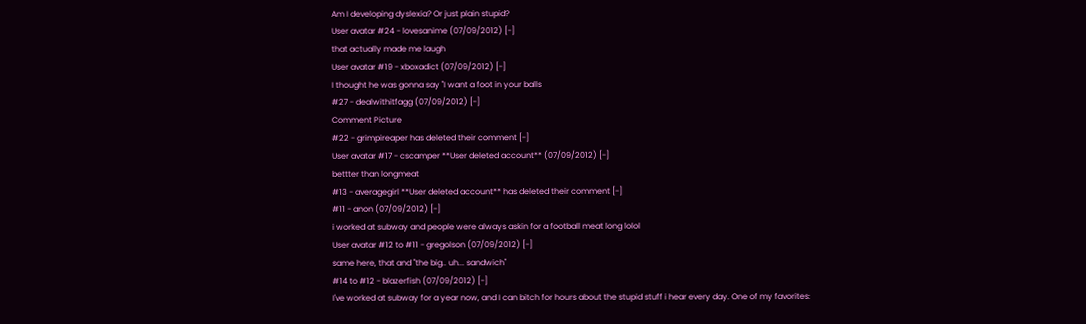Am I developing dyslexia? Or just plain stupid?
User avatar #24 - lovesanime (07/09/2012) [-]
that actually made me laugh
User avatar #19 - xboxadict (07/09/2012) [-]
I thought he was gonna say "I want a foot in your balls
#27 - dealwithitfagg (07/09/2012) [-]
Comment Picture
#22 - grimpireaper has deleted their comment [-]
User avatar #17 - cscamper **User deleted account** (07/09/2012) [-]
bettter than longmeat
#13 - averagegirl **User deleted account** has deleted their comment [-]
#11 - anon (07/09/2012) [-]
i worked at subway and people were always askin for a football meat long lolol
User avatar #12 to #11 - gregolson (07/09/2012) [-]
same here, that and "the big.. uh... sandwich"
#14 to #12 - blazerfish (07/09/2012) [-]
I've worked at subway for a year now, and I can bitch for hours about the stupid stuff i hear every day. One of my favorites: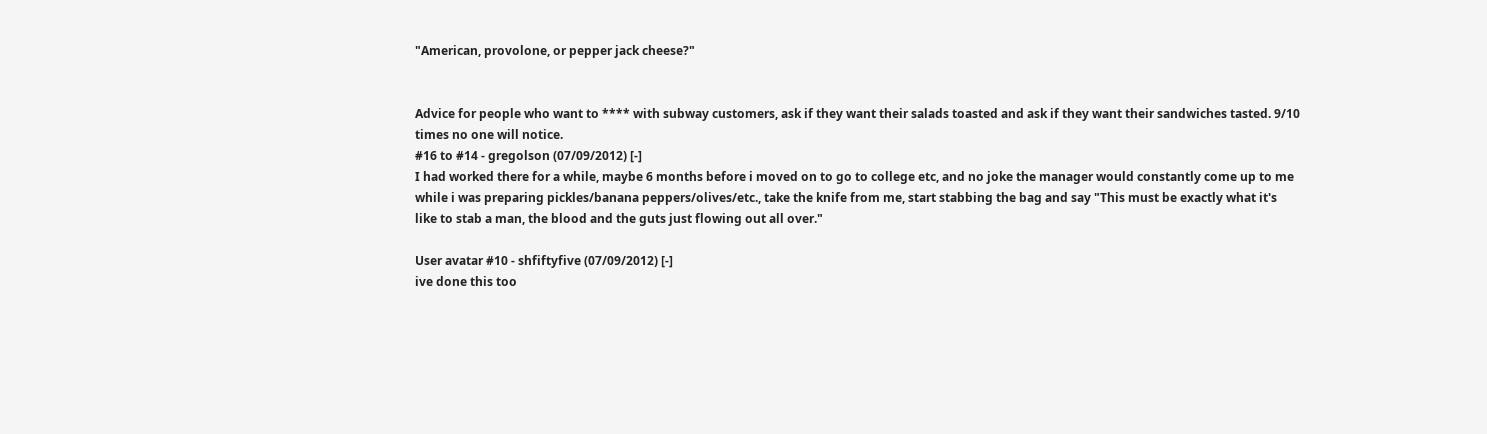"American, provolone, or pepper jack cheese?"


Advice for people who want to **** with subway customers, ask if they want their salads toasted and ask if they want their sandwiches tasted. 9/10 times no one will notice.
#16 to #14 - gregolson (07/09/2012) [-]
I had worked there for a while, maybe 6 months before i moved on to go to college etc, and no joke the manager would constantly come up to me while i was preparing pickles/banana peppers/olives/etc., take the knife from me, start stabbing the bag and say "This must be exactly what it's like to stab a man, the blood and the guts just flowing out all over."

User avatar #10 - shfiftyfive (07/09/2012) [-]
ive done this too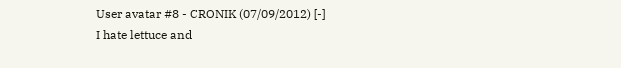User avatar #8 - CRONIK (07/09/2012) [-]
I hate lettuce and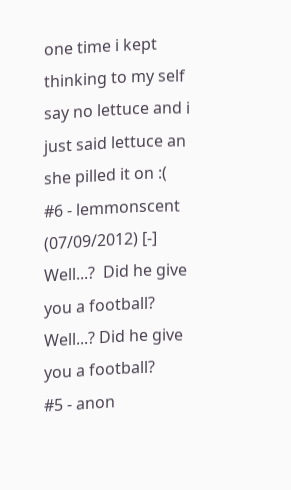one time i kept thinking to my self say no lettuce and i just said lettuce an she pilled it on :(
#6 - lemmonscent (07/09/2012) [-]
Well...?  Did he give you a football?
Well...? Did he give you a football?
#5 - anon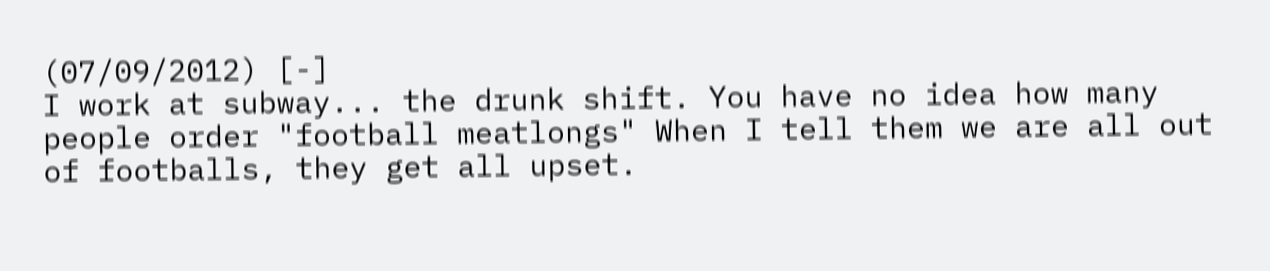(07/09/2012) [-]
I work at subway... the drunk shift. You have no idea how many people order "football meatlongs" When I tell them we are all out of footballs, they get all upset.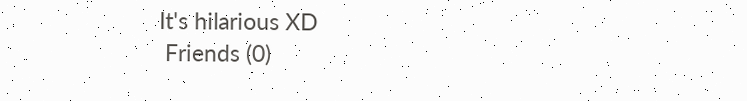It's hilarious XD
 Friends (0)